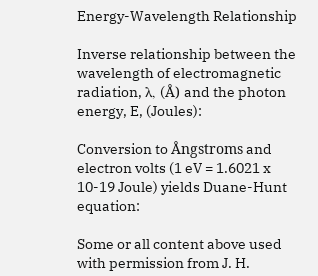Energy-Wavelength Relationship

Inverse relationship between the wavelength of electromagnetic radiation, λ, (Å) and the photon energy, E, (Joules):

Conversion to Ångstroms and electron volts (1 eV = 1.6021 x 10-19 Joule) yields Duane-Hunt equation:

Some or all content above used with permission from J. H.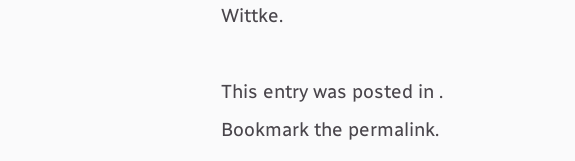Wittke.

This entry was posted in . Bookmark the permalink.